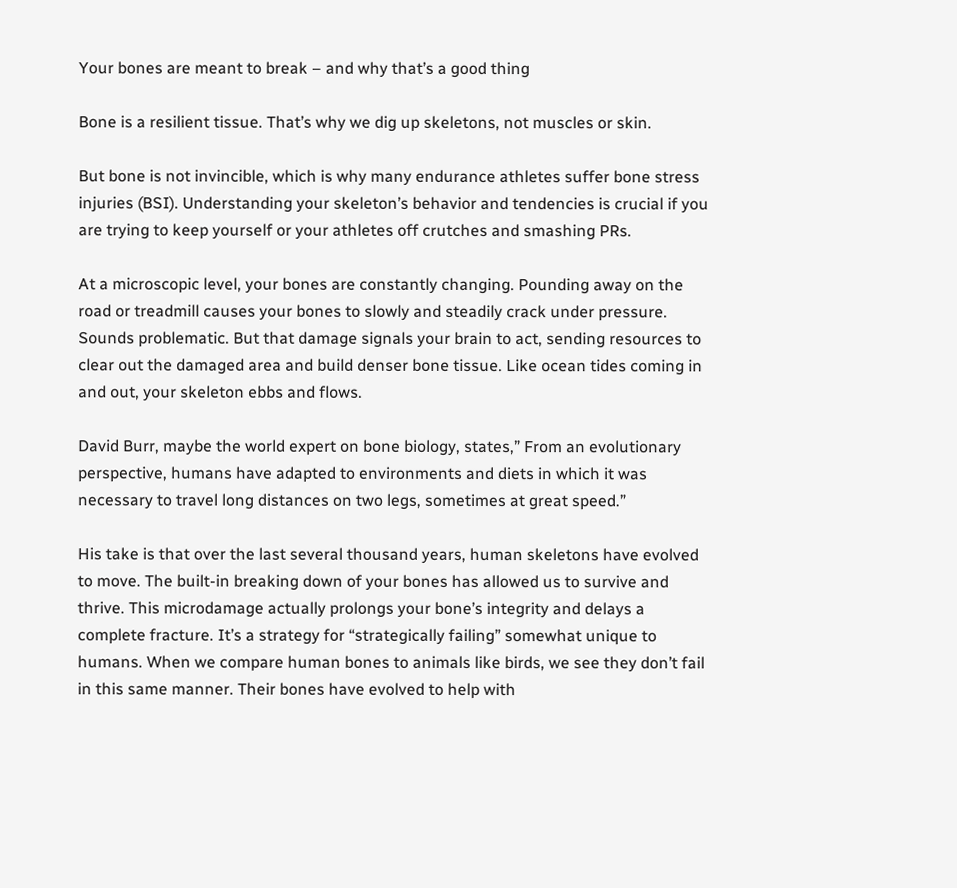Your bones are meant to break – and why that’s a good thing

Bone is a resilient tissue. That’s why we dig up skeletons, not muscles or skin.

But bone is not invincible, which is why many endurance athletes suffer bone stress injuries (BSI). Understanding your skeleton’s behavior and tendencies is crucial if you are trying to keep yourself or your athletes off crutches and smashing PRs.

At a microscopic level, your bones are constantly changing. Pounding away on the road or treadmill causes your bones to slowly and steadily crack under pressure. Sounds problematic. But that damage signals your brain to act, sending resources to clear out the damaged area and build denser bone tissue. Like ocean tides coming in and out, your skeleton ebbs and flows.

David Burr, maybe the world expert on bone biology, states,” From an evolutionary perspective, humans have adapted to environments and diets in which it was necessary to travel long distances on two legs, sometimes at great speed.”

His take is that over the last several thousand years, human skeletons have evolved to move. The built-in breaking down of your bones has allowed us to survive and thrive. This microdamage actually prolongs your bone’s integrity and delays a complete fracture. It’s a strategy for “strategically failing” somewhat unique to humans. When we compare human bones to animals like birds, we see they don’t fail in this same manner. Their bones have evolved to help with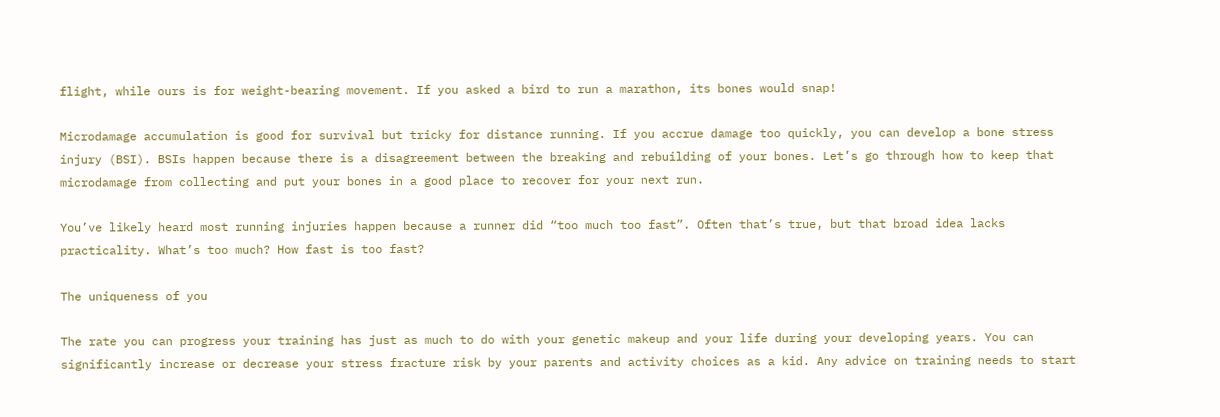flight, while ours is for weight-bearing movement. If you asked a bird to run a marathon, its bones would snap!

Microdamage accumulation is good for survival but tricky for distance running. If you accrue damage too quickly, you can develop a bone stress injury (BSI). BSIs happen because there is a disagreement between the breaking and rebuilding of your bones. Let’s go through how to keep that microdamage from collecting and put your bones in a good place to recover for your next run.

You’ve likely heard most running injuries happen because a runner did “too much too fast”. Often that’s true, but that broad idea lacks practicality. What’s too much? How fast is too fast?

The uniqueness of you

The rate you can progress your training has just as much to do with your genetic makeup and your life during your developing years. You can significantly increase or decrease your stress fracture risk by your parents and activity choices as a kid. Any advice on training needs to start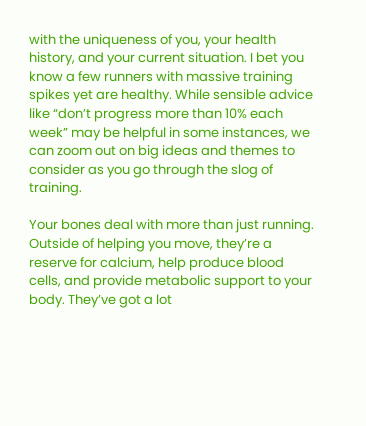with the uniqueness of you, your health history, and your current situation. I bet you know a few runners with massive training spikes yet are healthy. While sensible advice like “don’t progress more than 10% each week” may be helpful in some instances, we can zoom out on big ideas and themes to consider as you go through the slog of training.

Your bones deal with more than just running. Outside of helping you move, they’re a reserve for calcium, help produce blood cells, and provide metabolic support to your body. They’ve got a lot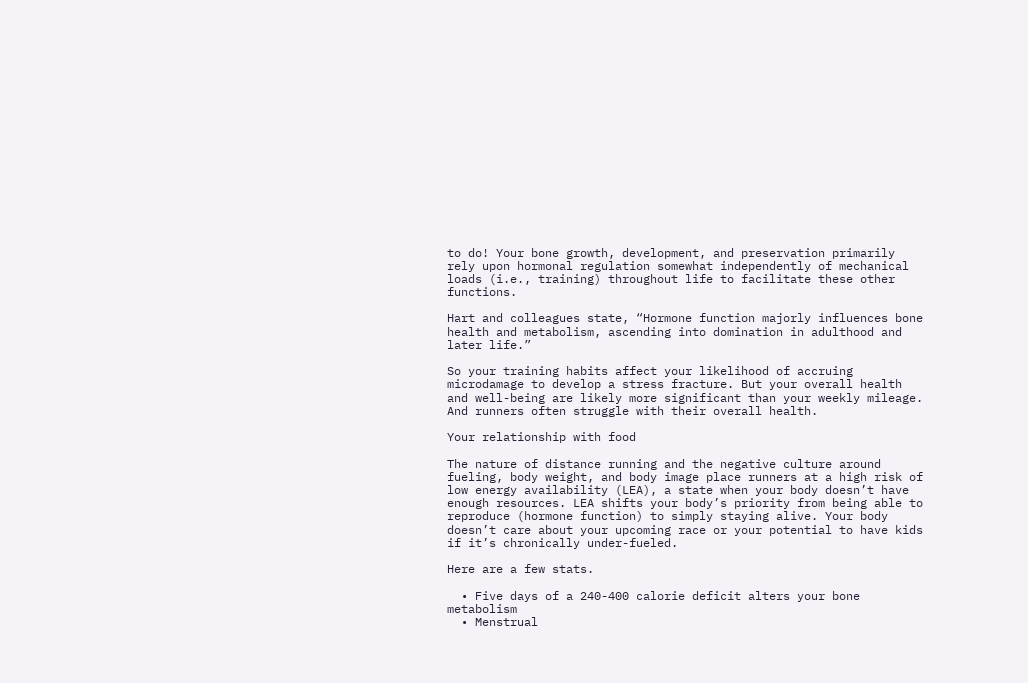to do! Your bone growth, development, and preservation primarily rely upon hormonal regulation somewhat independently of mechanical loads (i.e., training) throughout life to facilitate these other functions.

Hart and colleagues state, “Hormone function majorly influences bone health and metabolism, ascending into domination in adulthood and later life.”

So your training habits affect your likelihood of accruing microdamage to develop a stress fracture. But your overall health and well-being are likely more significant than your weekly mileage. And runners often struggle with their overall health.

Your relationship with food

The nature of distance running and the negative culture around fueling, body weight, and body image place runners at a high risk of low energy availability (LEA), a state when your body doesn’t have enough resources. LEA shifts your body’s priority from being able to reproduce (hormone function) to simply staying alive. Your body doesn’t care about your upcoming race or your potential to have kids if it’s chronically under-fueled.

Here are a few stats.

  • Five days of a 240-400 calorie deficit alters your bone metabolism
  • Menstrual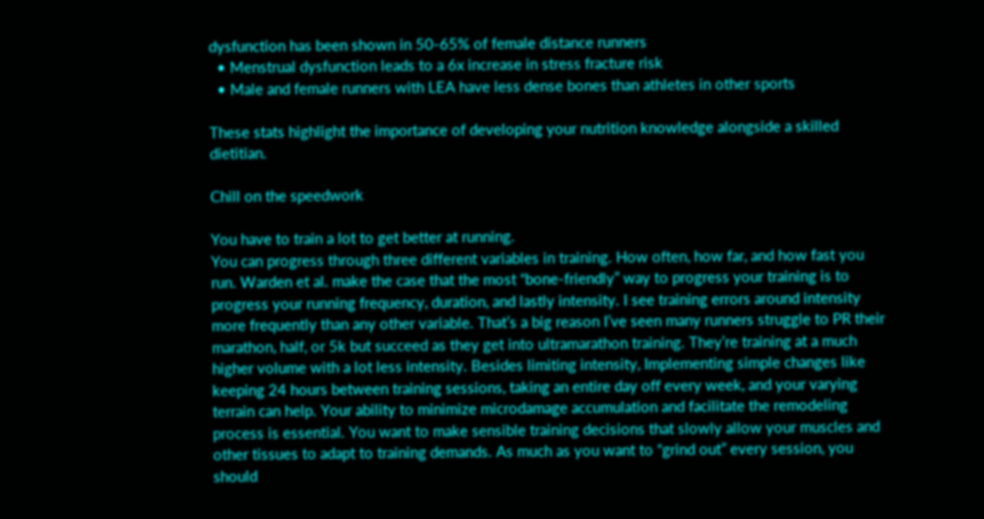dysfunction has been shown in 50-65% of female distance runners
  • Menstrual dysfunction leads to a 6x increase in stress fracture risk
  • Male and female runners with LEA have less dense bones than athletes in other sports

These stats highlight the importance of developing your nutrition knowledge alongside a skilled dietitian.

Chill on the speedwork

You have to train a lot to get better at running.
You can progress through three different variables in training. How often, how far, and how fast you run. Warden et al. make the case that the most “bone-friendly” way to progress your training is to progress your running frequency, duration, and lastly intensity. I see training errors around intensity more frequently than any other variable. That’s a big reason I’ve seen many runners struggle to PR their marathon, half, or 5k but succeed as they get into ultramarathon training. They’re training at a much higher volume with a lot less intensity. Besides limiting intensity, Implementing simple changes like keeping 24 hours between training sessions, taking an entire day off every week, and your varying terrain can help. Your ability to minimize microdamage accumulation and facilitate the remodeling process is essential. You want to make sensible training decisions that slowly allow your muscles and other tissues to adapt to training demands. As much as you want to “grind out” every session, you should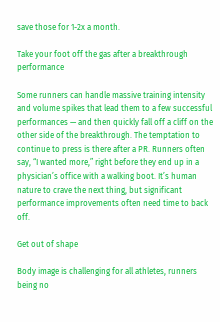save those for 1-2x a month.

Take your foot off the gas after a breakthrough performance

Some runners can handle massive training intensity and volume spikes that lead them to a few successful performances — and then quickly fall off a cliff on the other side of the breakthrough. The temptation to continue to press is there after a PR. Runners often say, “I wanted more,” right before they end up in a physician’s office with a walking boot. It’s human nature to crave the next thing, but significant performance improvements often need time to back off.

Get out of shape

Body image is challenging for all athletes, runners being no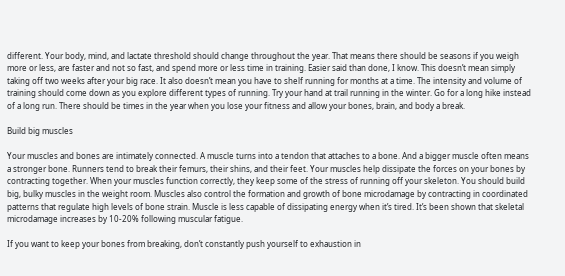different. Your body, mind, and lactate threshold should change throughout the year. That means there should be seasons if you weigh more or less, are faster and not so fast, and spend more or less time in training. Easier said than done, I know. This doesn’t mean simply taking off two weeks after your big race. It also doesn’t mean you have to shelf running for months at a time. The intensity and volume of training should come down as you explore different types of running. Try your hand at trail running in the winter. Go for a long hike instead of a long run. There should be times in the year when you lose your fitness and allow your bones, brain, and body a break.

Build big muscles

Your muscles and bones are intimately connected. A muscle turns into a tendon that attaches to a bone. And a bigger muscle often means a stronger bone. Runners tend to break their femurs, their shins, and their feet. Your muscles help dissipate the forces on your bones by contracting together. When your muscles function correctly, they keep some of the stress of running off your skeleton. You should build big, bulky muscles in the weight room. Muscles also control the formation and growth of bone microdamage by contracting in coordinated patterns that regulate high levels of bone strain. Muscle is less capable of dissipating energy when it’s tired. It’s been shown that skeletal microdamage increases by 10-20% following muscular fatigue.

If you want to keep your bones from breaking, don’t constantly push yourself to exhaustion in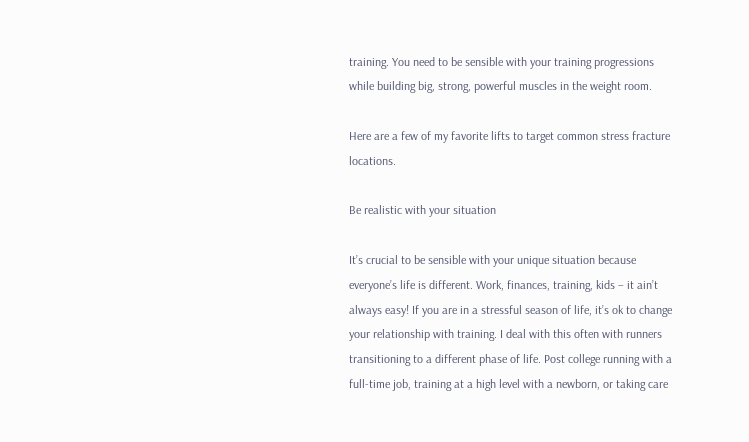training. You need to be sensible with your training progressions while building big, strong, powerful muscles in the weight room.

Here are a few of my favorite lifts to target common stress fracture locations.

Be realistic with your situation

It’s crucial to be sensible with your unique situation because everyone’s life is different. Work, finances, training, kids – it ain’t always easy! If you are in a stressful season of life, it’s ok to change your relationship with training. I deal with this often with runners transitioning to a different phase of life. Post college running with a full-time job, training at a high level with a newborn, or taking care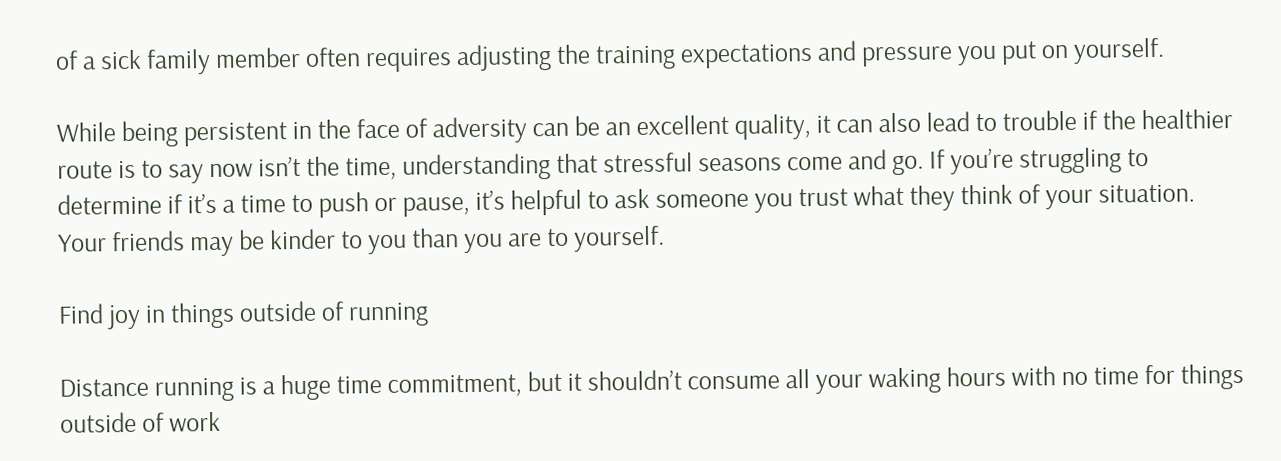of a sick family member often requires adjusting the training expectations and pressure you put on yourself.

While being persistent in the face of adversity can be an excellent quality, it can also lead to trouble if the healthier route is to say now isn’t the time, understanding that stressful seasons come and go. If you’re struggling to determine if it’s a time to push or pause, it’s helpful to ask someone you trust what they think of your situation. Your friends may be kinder to you than you are to yourself.

Find joy in things outside of running

Distance running is a huge time commitment, but it shouldn’t consume all your waking hours with no time for things outside of work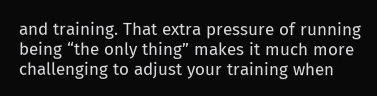and training. That extra pressure of running being “the only thing” makes it much more challenging to adjust your training when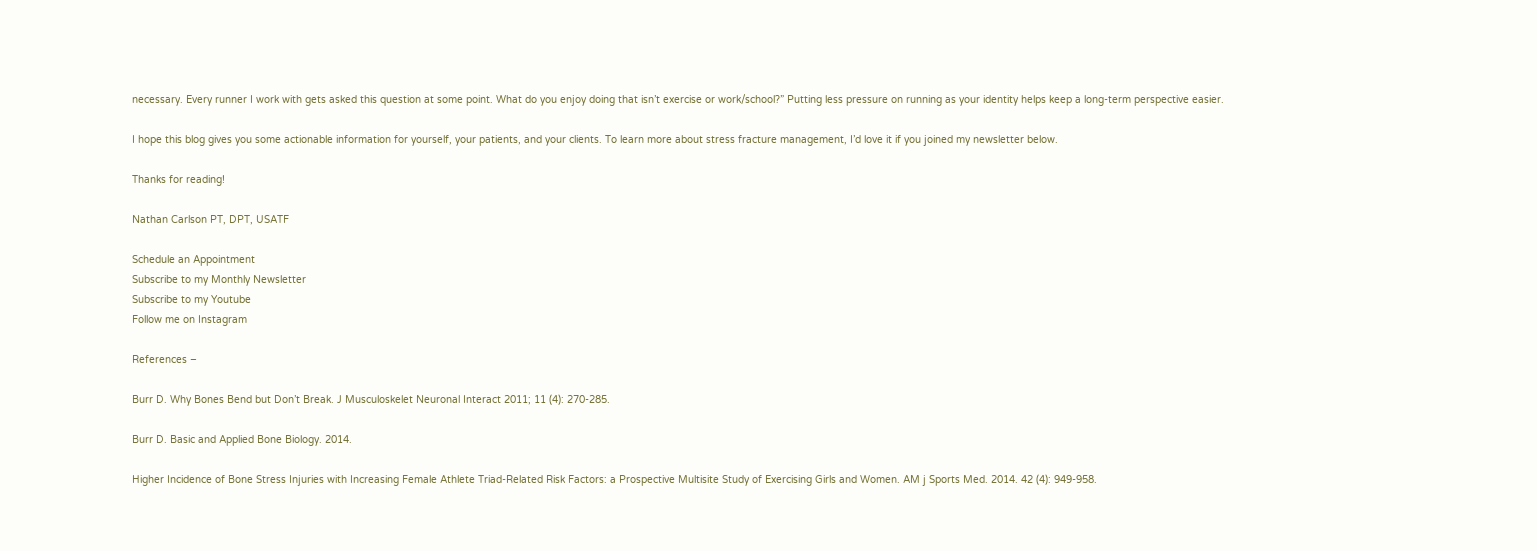necessary. Every runner I work with gets asked this question at some point. What do you enjoy doing that isn’t exercise or work/school?” Putting less pressure on running as your identity helps keep a long-term perspective easier.

I hope this blog gives you some actionable information for yourself, your patients, and your clients. To learn more about stress fracture management, I’d love it if you joined my newsletter below.

Thanks for reading!

Nathan Carlson PT, DPT, USATF

Schedule an Appointment
Subscribe to my Monthly Newsletter
Subscribe to my Youtube
Follow me on Instagram

References –

Burr D. Why Bones Bend but Don’t Break. J Musculoskelet Neuronal Interact 2011; 11 (4): 270-285.

Burr D. Basic and Applied Bone Biology. 2014.

Higher Incidence of Bone Stress Injuries with Increasing Female Athlete Triad-Related Risk Factors: a Prospective Multisite Study of Exercising Girls and Women. AM j Sports Med. 2014. 42 (4): 949-958.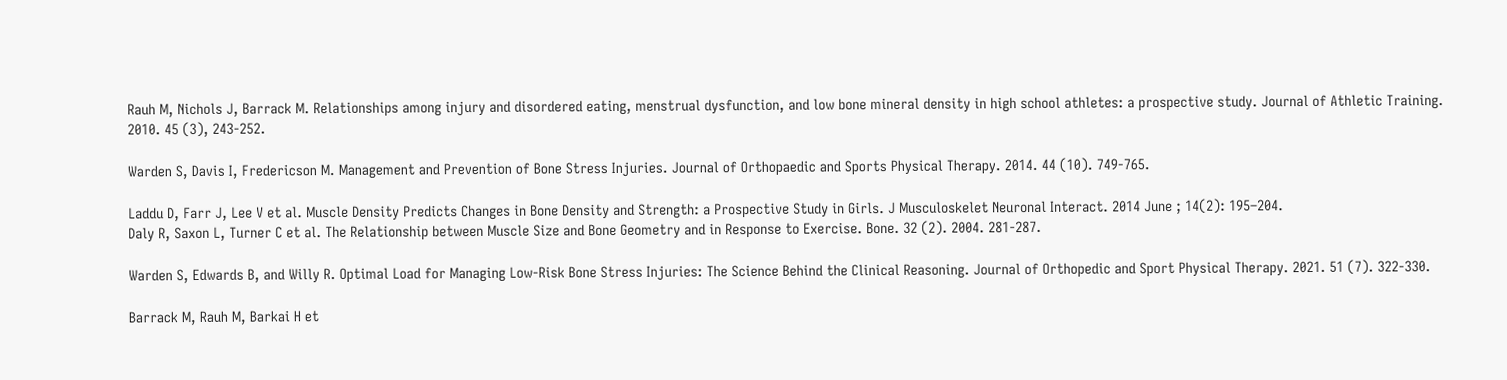Rauh M, Nichols J, Barrack M. Relationships among injury and disordered eating, menstrual dysfunction, and low bone mineral density in high school athletes: a prospective study. Journal of Athletic Training. 2010. 45 (3), 243-252.

Warden S, Davis I, Fredericson M. Management and Prevention of Bone Stress Injuries. Journal of Orthopaedic and Sports Physical Therapy. 2014. 44 (10). 749-765.

Laddu D, Farr J, Lee V et al. Muscle Density Predicts Changes in Bone Density and Strength: a Prospective Study in Girls. J Musculoskelet Neuronal Interact. 2014 June ; 14(2): 195–204.
Daly R, Saxon L, Turner C et al. The Relationship between Muscle Size and Bone Geometry and in Response to Exercise. Bone. 32 (2). 2004. 281-287.

Warden S, Edwards B, and Willy R. Optimal Load for Managing Low-Risk Bone Stress Injuries: The Science Behind the Clinical Reasoning. Journal of Orthopedic and Sport Physical Therapy. 2021. 51 (7). 322-330.

Barrack M, Rauh M, Barkai H et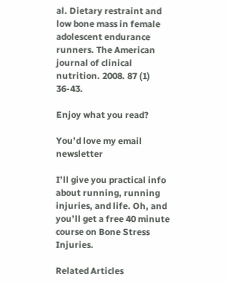al. Dietary restraint and low bone mass in female adolescent endurance runners. The American journal of clinical nutrition. 2008. 87 (1) 36-43.

Enjoy what you read?

You’d love my email newsletter

I’ll give you practical info about running, running injuries, and life. Oh, and you’ll get a free 40 minute course on Bone Stress Injuries.

Related Articles